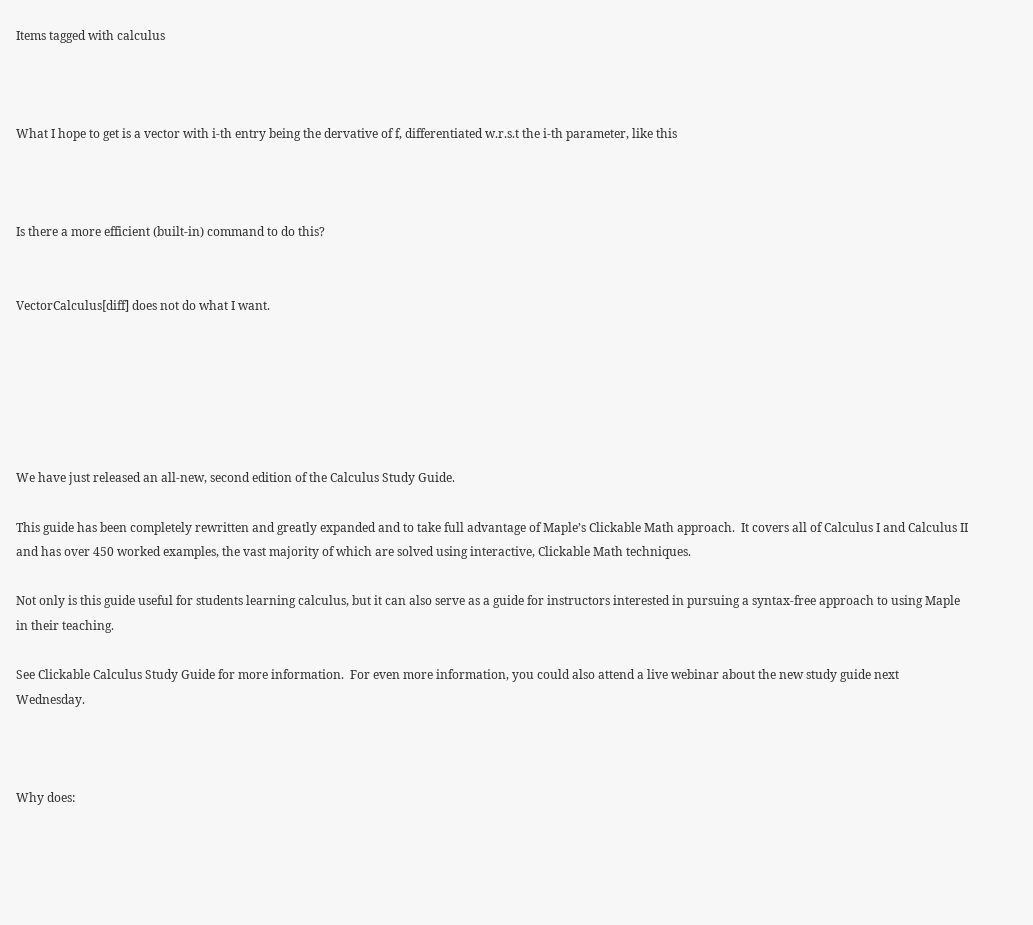Items tagged with calculus



What I hope to get is a vector with i-th entry being the dervative of f, differentiated w.r.s.t the i-th parameter, like this



Is there a more efficient (built-in) command to do this?


VectorCalculus[diff] does not do what I want.






We have just released an all-new, second edition of the Calculus Study Guide.

This guide has been completely rewritten and greatly expanded and to take full advantage of Maple’s Clickable Math approach.  It covers all of Calculus I and Calculus II and has over 450 worked examples, the vast majority of which are solved using interactive, Clickable Math techniques.

Not only is this guide useful for students learning calculus, but it can also serve as a guide for instructors interested in pursuing a syntax-free approach to using Maple in their teaching.

See Clickable Calculus Study Guide for more information.  For even more information, you could also attend a live webinar about the new study guide next Wednesday.



Why does: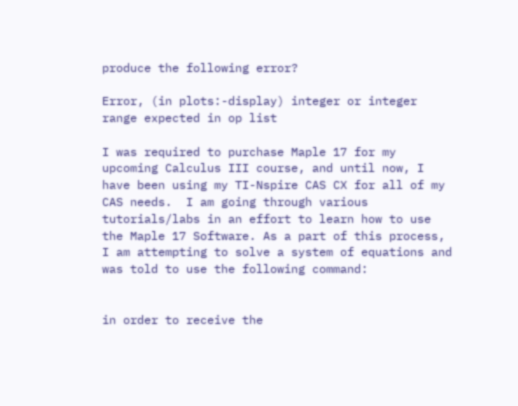produce the following error?

Error, (in plots:-display) integer or integer range expected in op list

I was required to purchase Maple 17 for my upcoming Calculus III course, and until now, I have been using my TI-Nspire CAS CX for all of my CAS needs.  I am going through various tutorials/labs in an effort to learn how to use the Maple 17 Software. As a part of this process, I am attempting to solve a system of equations and was told to use the following command:


in order to receive the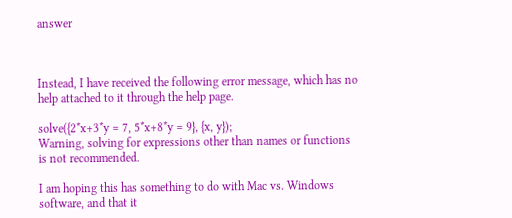answer



Instead, I have received the following error message, which has no help attached to it through the help page.

solve({2*x+3*y = 7, 5*x+8*y = 9}, {x, y});
Warning, solving for expressions other than names or functions is not recommended.

I am hoping this has something to do with Mac vs. Windows software, and that it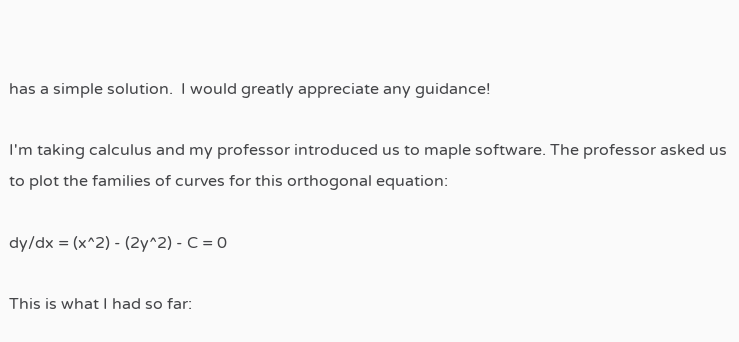has a simple solution.  I would greatly appreciate any guidance!

I'm taking calculus and my professor introduced us to maple software. The professor asked us to plot the families of curves for this orthogonal equation:

dy/dx = (x^2) - (2y^2) - C = 0

This is what I had so far: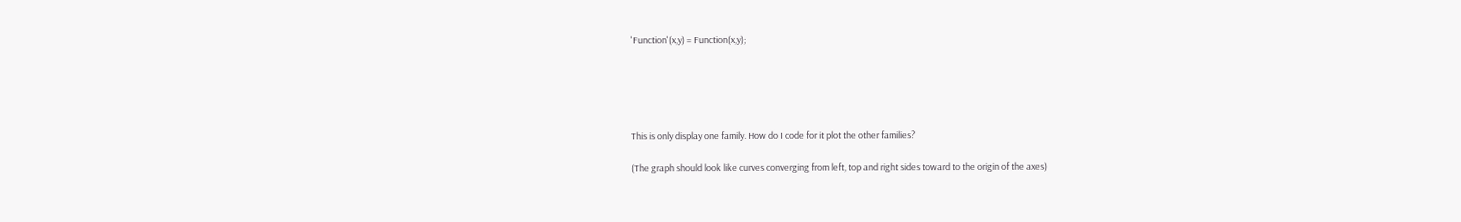'Function'(x,y) = Function(x,y);





This is only display one family. How do I code for it plot the other families?

(The graph should look like curves converging from left, top and right sides toward to the origin of the axes)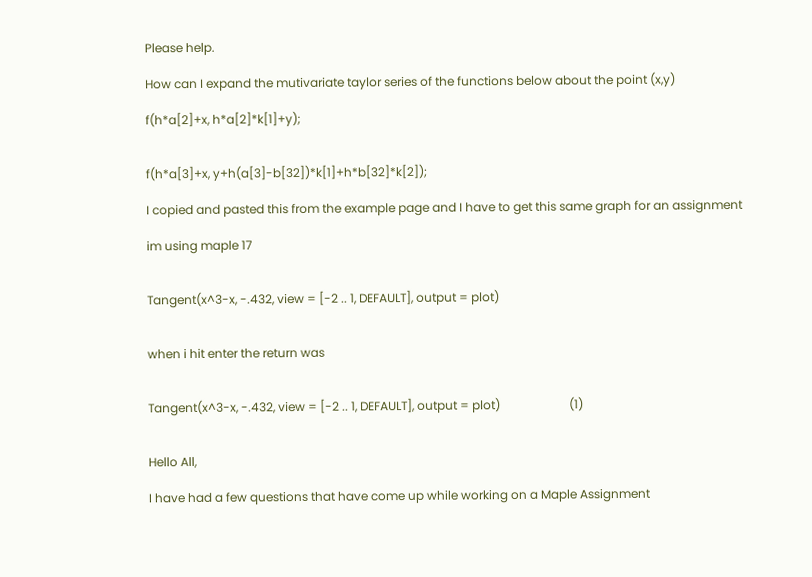Please help.

How can I expand the mutivariate taylor series of the functions below about the point (x,y)

f(h*a[2]+x, h*a[2]*k[1]+y);


f(h*a[3]+x, y+h(a[3]-b[32])*k[1]+h*b[32]*k[2]);

I copied and pasted this from the example page and I have to get this same graph for an assignment

im using maple 17


Tangent(x^3-x, -.432, view = [-2 .. 1, DEFAULT], output = plot)


when i hit enter the return was


Tangent(x^3-x, -.432, view = [-2 .. 1, DEFAULT], output = plot)                       (1)


Hello All,

I have had a few questions that have come up while working on a Maple Assignment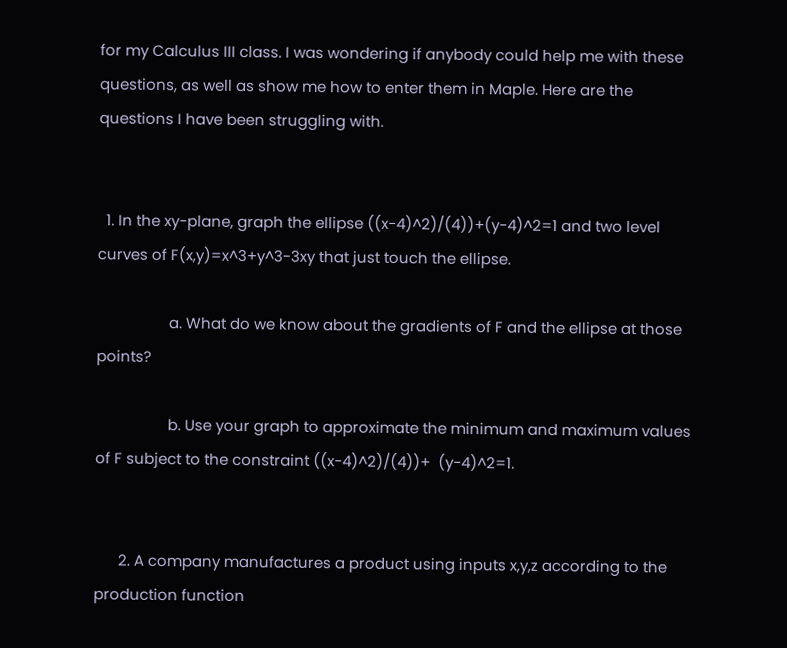for my Calculus III class. I was wondering if anybody could help me with these questions, as well as show me how to enter them in Maple. Here are the questions I have been struggling with.


  1. In the xy-plane, graph the ellipse ((x-4)^2)/(4))+(y-4)^2=1 and two level curves of F(x,y)=x^3+y^3-3xy that just touch the ellipse.

                  a. What do we know about the gradients of F and the ellipse at those points?

                  b. Use your graph to approximate the minimum and maximum values of F subject to the constraint ((x-4)^2)/(4))+  (y-4)^2=1.


      2. A company manufactures a product using inputs x,y,z according to the production function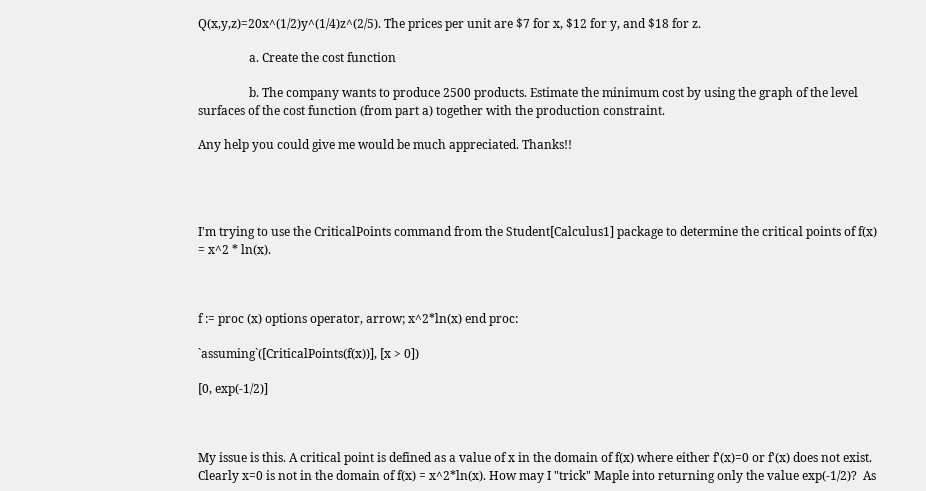Q(x,y,z)=20x^(1/2)y^(1/4)z^(2/5). The prices per unit are $7 for x, $12 for y, and $18 for z.

                 a. Create the cost function

                 b. The company wants to produce 2500 products. Estimate the minimum cost by using the graph of the level surfaces of the cost function (from part a) together with the production constraint.

Any help you could give me would be much appreciated. Thanks!!




I'm trying to use the CriticalPoints command from the Student[Calculus1] package to determine the critical points of f(x) = x^2 * ln(x).



f := proc (x) options operator, arrow; x^2*ln(x) end proc:

`assuming`([CriticalPoints(f(x))], [x > 0])

[0, exp(-1/2)]



My issue is this. A critical point is defined as a value of x in the domain of f(x) where either f'(x)=0 or f'(x) does not exist. Clearly x=0 is not in the domain of f(x) = x^2*ln(x). How may I "trick" Maple into returning only the value exp(-1/2)?  As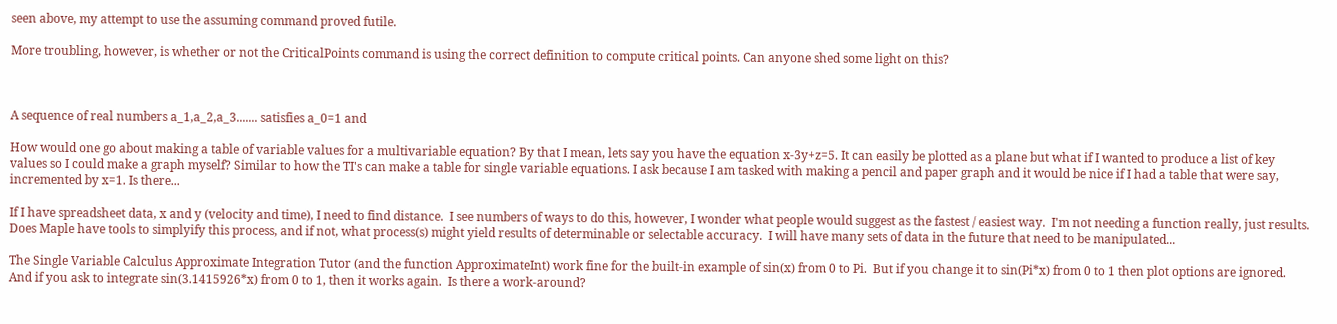seen above, my attempt to use the assuming command proved futile.

More troubling, however, is whether or not the CriticalPoints command is using the correct definition to compute critical points. Can anyone shed some light on this?



A sequence of real numbers a_1,a_2,a_3....... satisfies a_0=1 and

How would one go about making a table of variable values for a multivariable equation? By that I mean, lets say you have the equation x-3y+z=5. It can easily be plotted as a plane but what if I wanted to produce a list of key values so I could make a graph myself? Similar to how the TI's can make a table for single variable equations. I ask because I am tasked with making a pencil and paper graph and it would be nice if I had a table that were say, incremented by x=1. Is there...

If I have spreadsheet data, x and y (velocity and time), I need to find distance.  I see numbers of ways to do this, however, I wonder what people would suggest as the fastest / easiest way.  I'm not needing a function really, just results.  Does Maple have tools to simplyify this process, and if not, what process(s) might yield results of determinable or selectable accuracy.  I will have many sets of data in the future that need to be manipulated...

The Single Variable Calculus Approximate Integration Tutor (and the function ApproximateInt) work fine for the built-in example of sin(x) from 0 to Pi.  But if you change it to sin(Pi*x) from 0 to 1 then plot options are ignored.  And if you ask to integrate sin(3.1415926*x) from 0 to 1, then it works again.  Is there a work-around?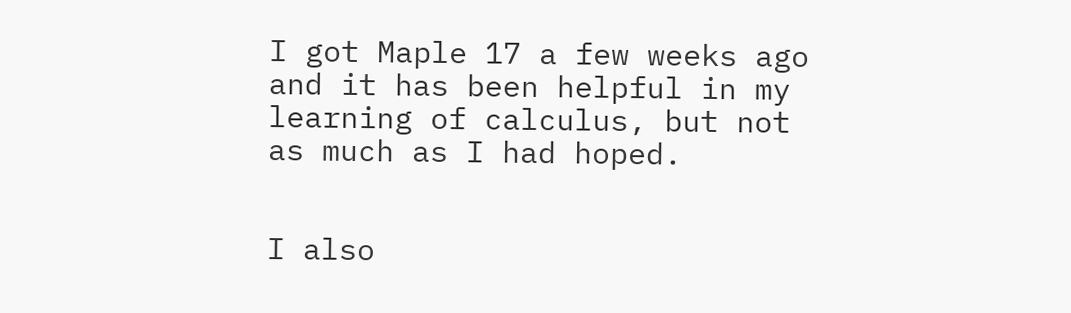I got Maple 17 a few weeks ago and it has been helpful in my learning of calculus, but not as much as I had hoped.


I also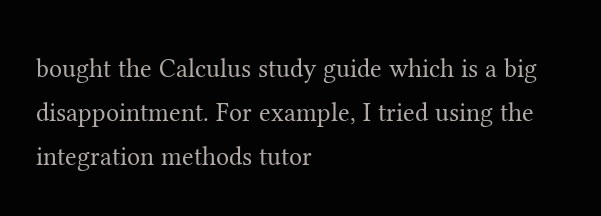bought the Calculus study guide which is a big disappointment. For example, I tried using the integration methods tutor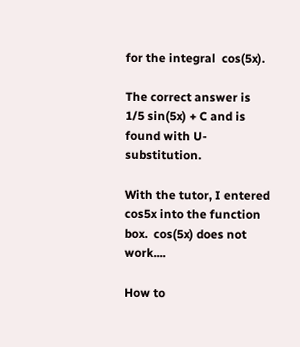for the integral  cos(5x).

The correct answer is  1/5 sin(5x) + C and is found with U-substitution.

With the tutor, I entered cos5x into the function box.  cos(5x) does not work....

How to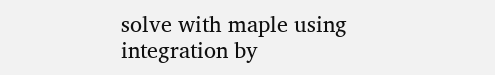solve with maple using integration by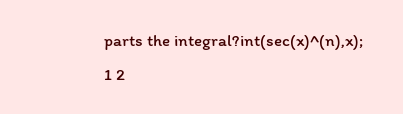parts the integral?int(sec(x)^(n),x);
1 2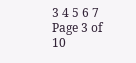3 4 5 6 7 Page 3 of 10